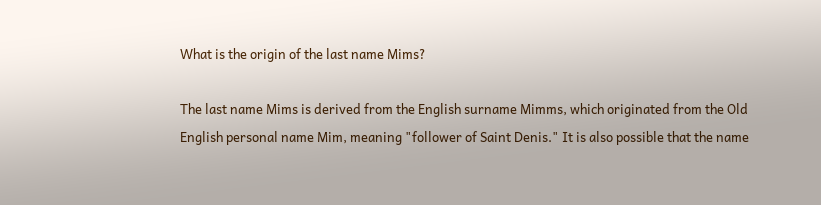What is the origin of the last name Mims?

The last name Mims is derived from the English surname Mimms, which originated from the Old English personal name Mim, meaning "follower of Saint Denis." It is also possible that the name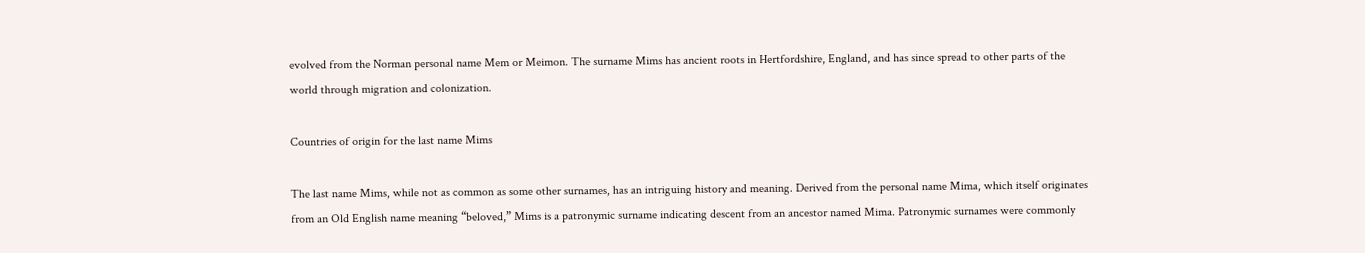evolved from the Norman personal name Mem or Meimon. The surname Mims has ancient roots in Hertfordshire, England, and has since spread to other parts of the world through migration and colonization.

Countries of origin for the last name Mims

The last name Mims, while not as common as some other surnames, has an intriguing history and meaning. Derived from the personal name Mima, which itself originates from an Old English name meaning “beloved,” Mims is a patronymic surname indicating descent from an ancestor named Mima. Patronymic surnames were commonly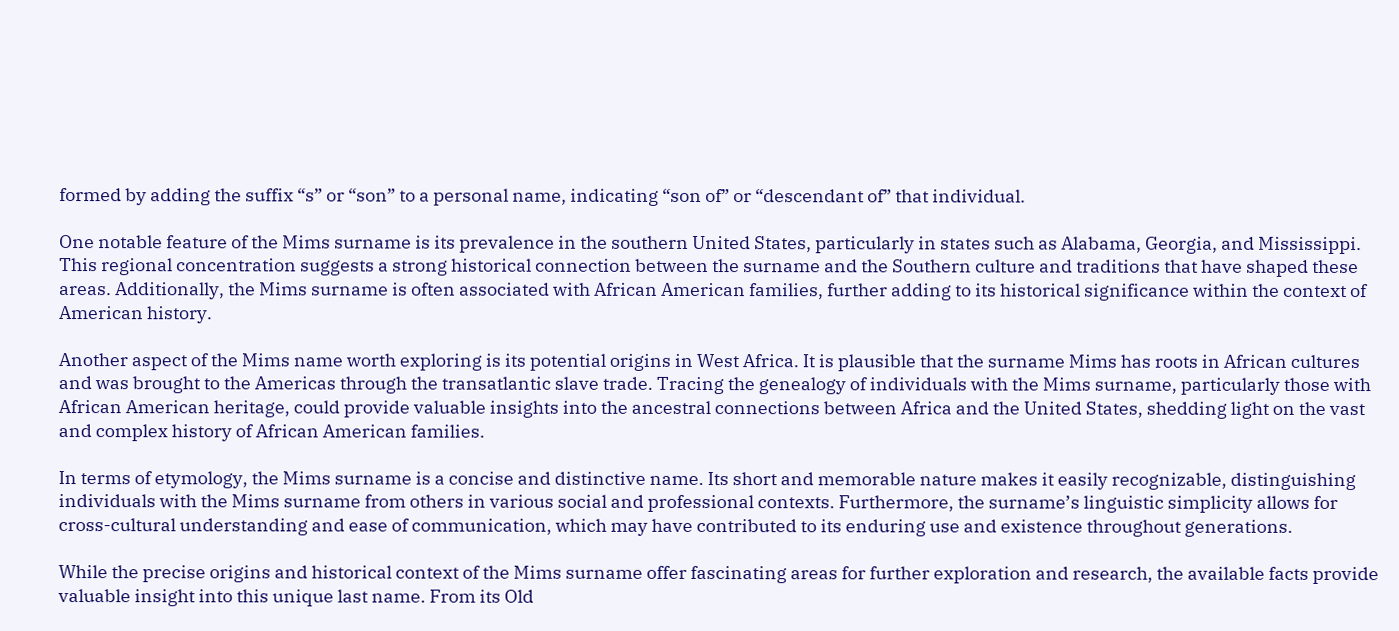formed by adding the suffix “s” or “son” to a personal name, indicating “son of” or “descendant of” that individual.

One notable feature of the Mims surname is its prevalence in the southern United States, particularly in states such as Alabama, Georgia, and Mississippi. This regional concentration suggests a strong historical connection between the surname and the Southern culture and traditions that have shaped these areas. Additionally, the Mims surname is often associated with African American families, further adding to its historical significance within the context of American history.

Another aspect of the Mims name worth exploring is its potential origins in West Africa. It is plausible that the surname Mims has roots in African cultures and was brought to the Americas through the transatlantic slave trade. Tracing the genealogy of individuals with the Mims surname, particularly those with African American heritage, could provide valuable insights into the ancestral connections between Africa and the United States, shedding light on the vast and complex history of African American families.

In terms of etymology, the Mims surname is a concise and distinctive name. Its short and memorable nature makes it easily recognizable, distinguishing individuals with the Mims surname from others in various social and professional contexts. Furthermore, the surname’s linguistic simplicity allows for cross-cultural understanding and ease of communication, which may have contributed to its enduring use and existence throughout generations.

While the precise origins and historical context of the Mims surname offer fascinating areas for further exploration and research, the available facts provide valuable insight into this unique last name. From its Old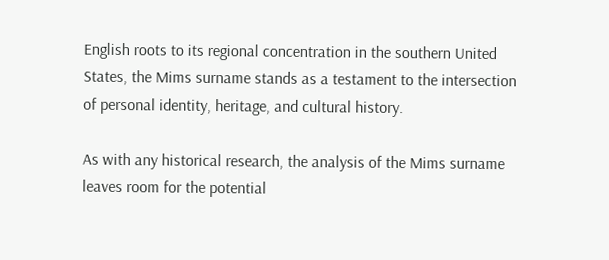English roots to its regional concentration in the southern United States, the Mims surname stands as a testament to the intersection of personal identity, heritage, and cultural history.

As with any historical research, the analysis of the Mims surname leaves room for the potential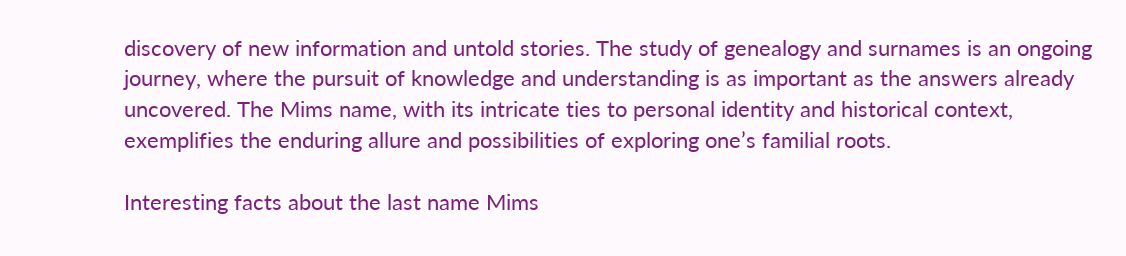discovery of new information and untold stories. The study of genealogy and surnames is an ongoing journey, where the pursuit of knowledge and understanding is as important as the answers already uncovered. The Mims name, with its intricate ties to personal identity and historical context, exemplifies the enduring allure and possibilities of exploring one’s familial roots.

Interesting facts about the last name Mims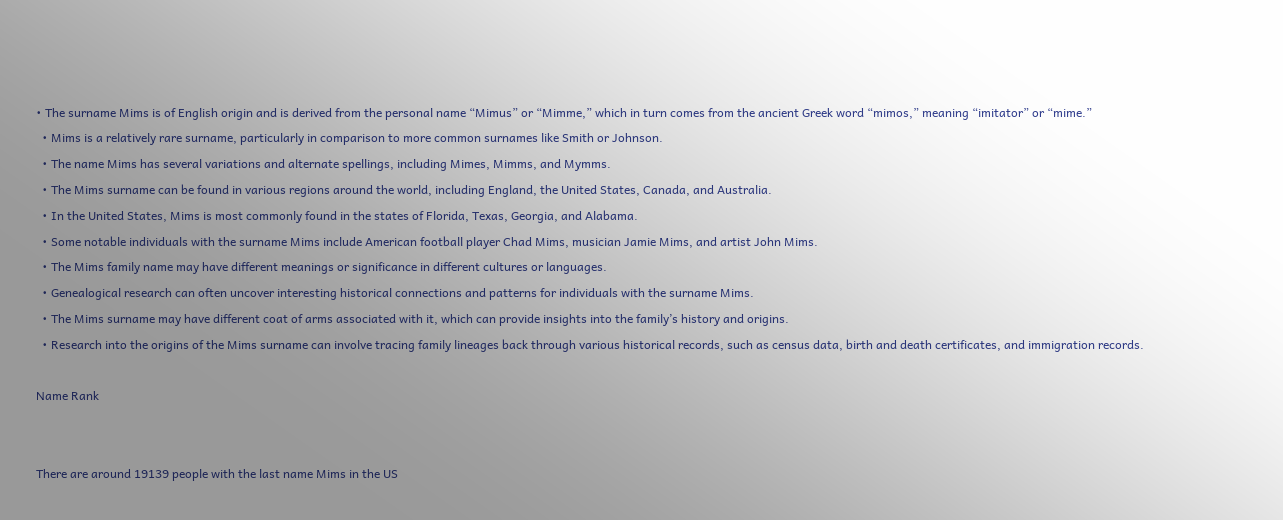• The surname Mims is of English origin and is derived from the personal name “Mimus” or “Mimme,” which in turn comes from the ancient Greek word “mimos,” meaning “imitator” or “mime.”
  • Mims is a relatively rare surname, particularly in comparison to more common surnames like Smith or Johnson.
  • The name Mims has several variations and alternate spellings, including Mimes, Mimms, and Mymms.
  • The Mims surname can be found in various regions around the world, including England, the United States, Canada, and Australia.
  • In the United States, Mims is most commonly found in the states of Florida, Texas, Georgia, and Alabama.
  • Some notable individuals with the surname Mims include American football player Chad Mims, musician Jamie Mims, and artist John Mims.
  • The Mims family name may have different meanings or significance in different cultures or languages.
  • Genealogical research can often uncover interesting historical connections and patterns for individuals with the surname Mims.
  • The Mims surname may have different coat of arms associated with it, which can provide insights into the family’s history and origins.
  • Research into the origins of the Mims surname can involve tracing family lineages back through various historical records, such as census data, birth and death certificates, and immigration records.

Name Rank


There are around 19139 people with the last name Mims in the US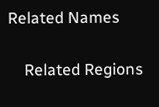Related Names

    Related Regions